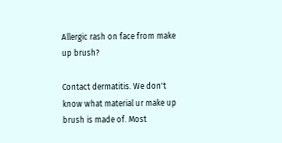Allergic rash on face from make up brush?

Contact dermatitis. We don't know what material ur make up brush is made of. Most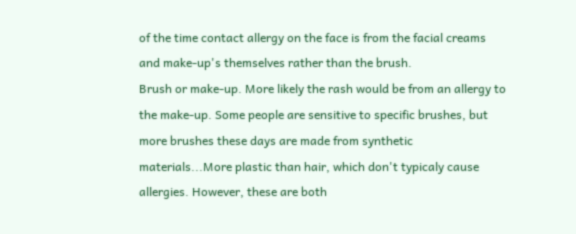of the time contact allergy on the face is from the facial creams and make-up's themselves rather than the brush.
Brush or make-up. More likely the rash would be from an allergy to the make-up. Some people are sensitive to specific brushes, but more brushes these days are made from synthetic materials...More plastic than hair, which don't typicaly cause allergies. However, these are both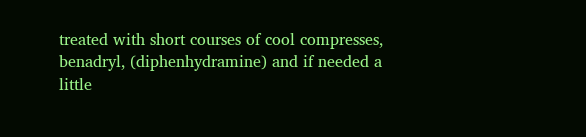treated with short courses of cool compresses, benadryl, (diphenhydramine) and if needed a little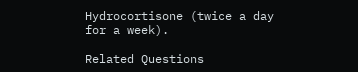Hydrocortisone (twice a day for a week).

Related Questions